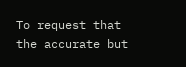To request that the accurate but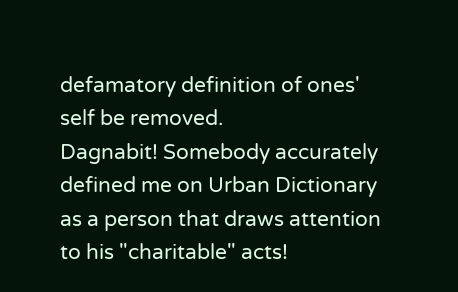defamatory definition of ones' self be removed.
Dagnabit! Somebody accurately defined me on Urban Dictionary as a person that draws attention to his "charitable" acts!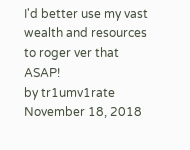I'd better use my vast wealth and resources to roger ver that ASAP!
by tr1umv1rate November 18, 2018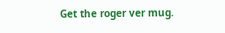Get the roger ver mug.